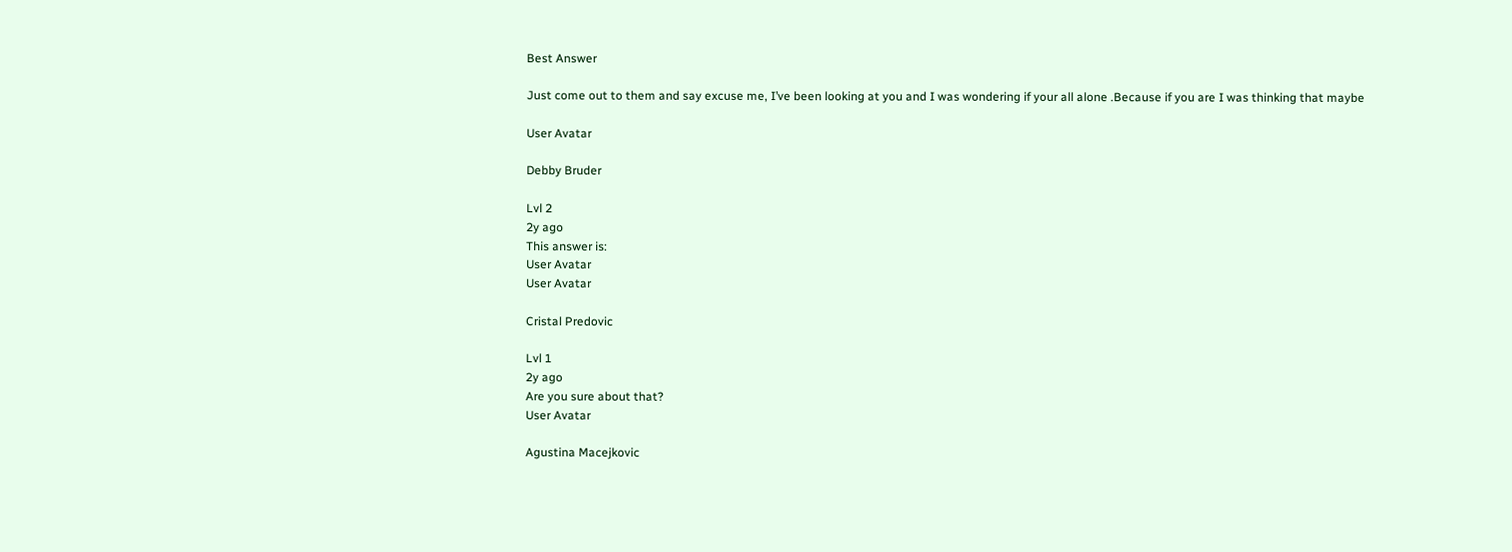Best Answer

Just come out to them and say excuse me, I’ve been looking at you and I was wondering if your all alone .Because if you are I was thinking that maybe

User Avatar

Debby Bruder

Lvl 2
2y ago
This answer is:
User Avatar
User Avatar

Cristal Predovic

Lvl 1
2y ago
Are you sure about that?
User Avatar

Agustina Macejkovic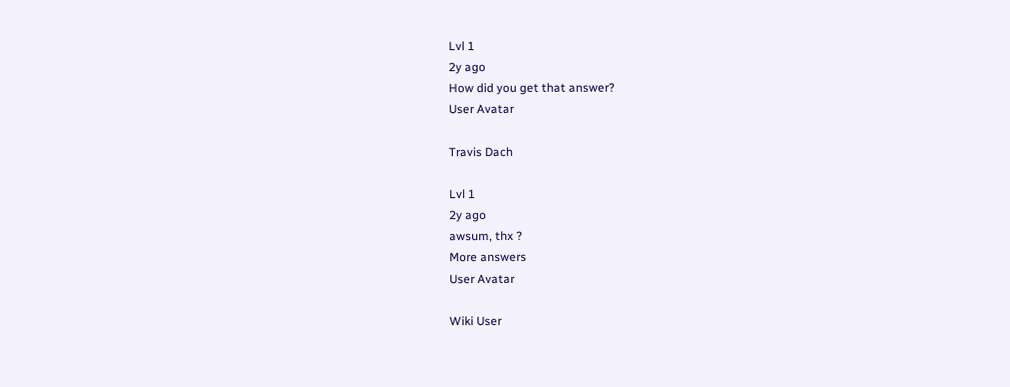Lvl 1
2y ago
How did you get that answer?
User Avatar

Travis Dach

Lvl 1
2y ago
awsum, thx ?
More answers
User Avatar

Wiki User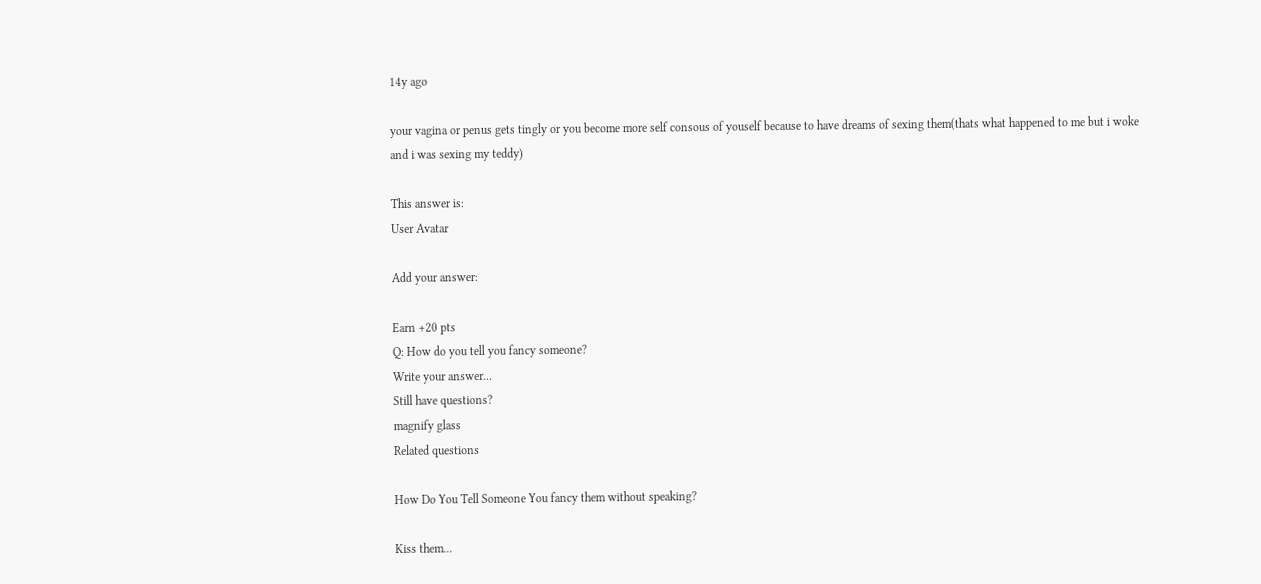14y ago

your vagina or penus gets tingly or you become more self consous of youself because to have dreams of sexing them(thats what happened to me but i woke and i was sexing my teddy)

This answer is:
User Avatar

Add your answer:

Earn +20 pts
Q: How do you tell you fancy someone?
Write your answer...
Still have questions?
magnify glass
Related questions

How Do You Tell Someone You fancy them without speaking?

Kiss them...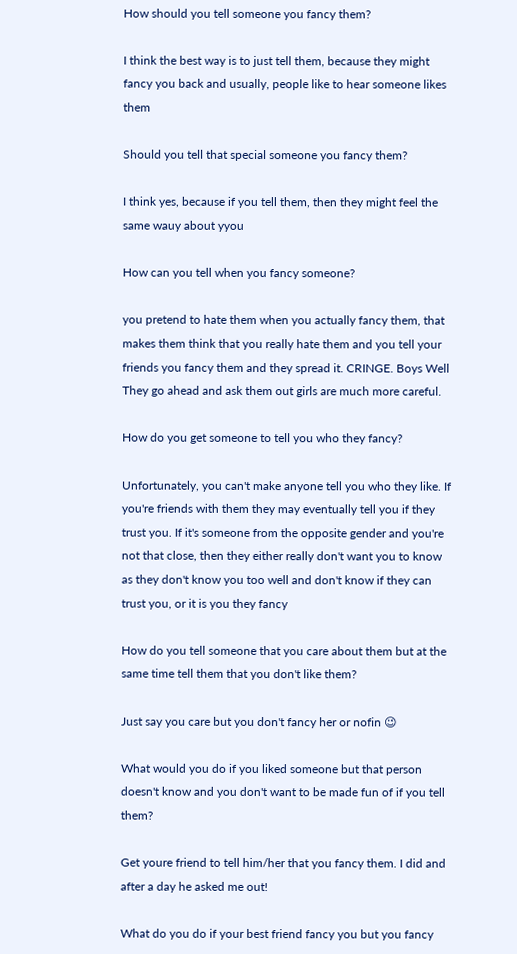How should you tell someone you fancy them?

I think the best way is to just tell them, because they might fancy you back and usually, people like to hear someone likes them

Should you tell that special someone you fancy them?

I think yes, because if you tell them, then they might feel the same wauy about yyou

How can you tell when you fancy someone?

you pretend to hate them when you actually fancy them, that makes them think that you really hate them and you tell your friends you fancy them and they spread it. CRINGE. Boys Well They go ahead and ask them out girls are much more careful.

How do you get someone to tell you who they fancy?

Unfortunately, you can't make anyone tell you who they like. If you're friends with them they may eventually tell you if they trust you. If it's someone from the opposite gender and you're not that close, then they either really don't want you to know as they don't know you too well and don't know if they can trust you, or it is you they fancy

How do you tell someone that you care about them but at the same time tell them that you don't like them?

Just say you care but you don't fancy her or nofin 😉

What would you do if you liked someone but that person doesn't know and you don't want to be made fun of if you tell them?

Get youre friend to tell him/her that you fancy them. I did and after a day he asked me out!

What do you do if your best friend fancy you but you fancy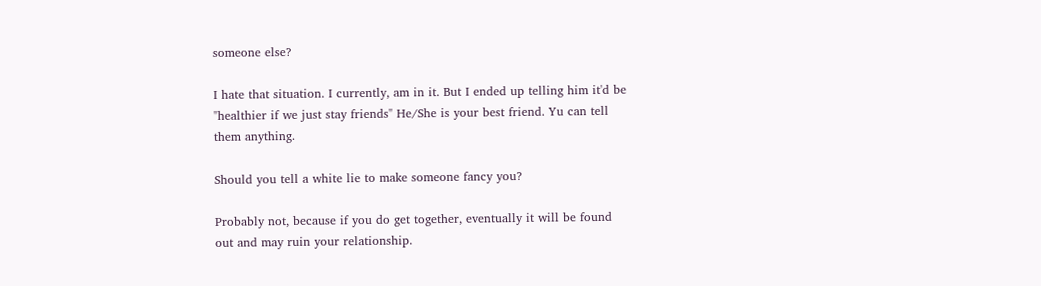someone else?

I hate that situation. I currently, am in it. But I ended up telling him it'd be "healthier if we just stay friends" He/She is your best friend. Yu can tell them anything.

Should you tell a white lie to make someone fancy you?

Probably not, because if you do get together, eventually it will be found out and may ruin your relationship.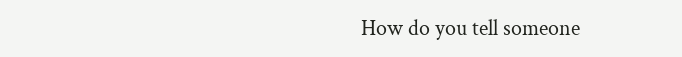How do you tell someone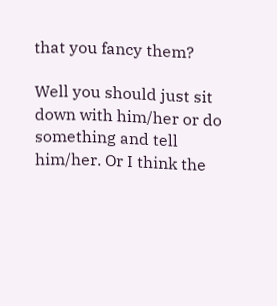that you fancy them?

Well you should just sit down with him/her or do something and tell him/her. Or I think the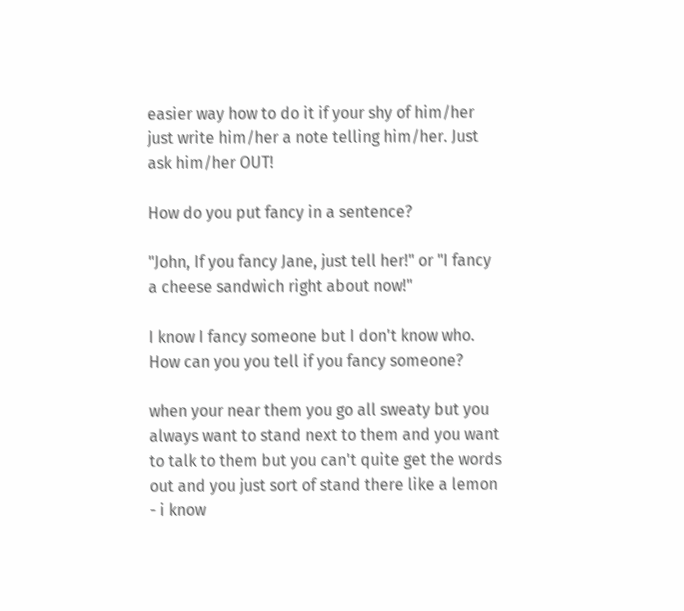easier way how to do it if your shy of him/her just write him/her a note telling him/her. Just ask him/her OUT!

How do you put fancy in a sentence?

"John, If you fancy Jane, just tell her!" or "I fancy a cheese sandwich right about now!"

I know I fancy someone but I don't know who. How can you you tell if you fancy someone?

when your near them you go all sweaty but you always want to stand next to them and you want to talk to them but you can't quite get the words out and you just sort of stand there like a lemon - i know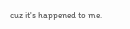cuz it's happened to me.